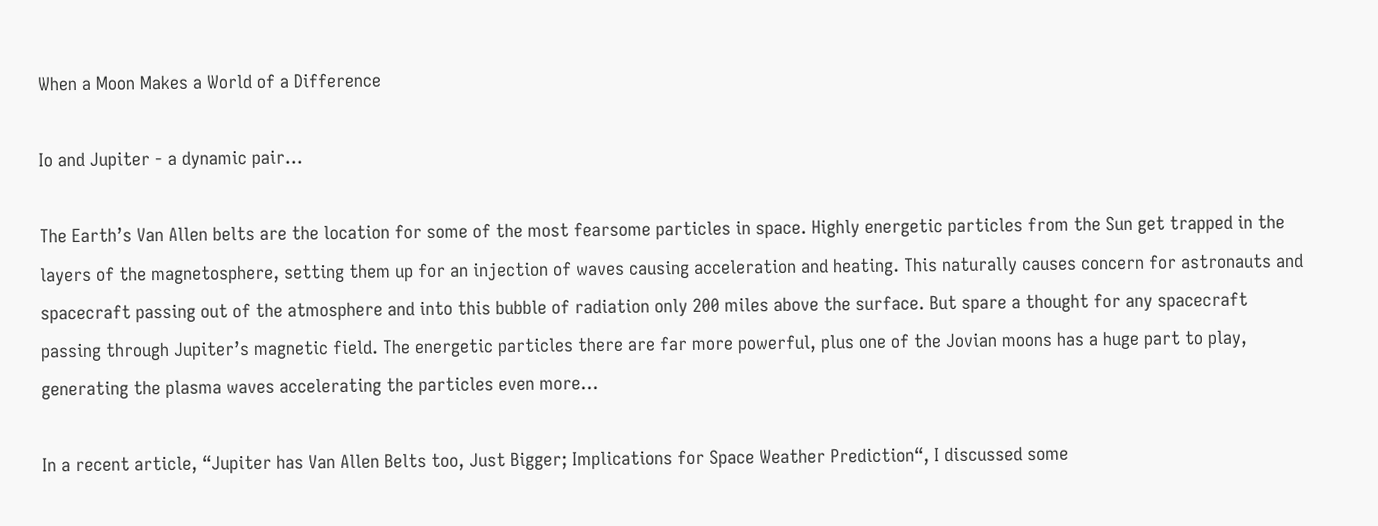When a Moon Makes a World of a Difference

Io and Jupiter - a dynamic pair…

The Earth’s Van Allen belts are the location for some of the most fearsome particles in space. Highly energetic particles from the Sun get trapped in the layers of the magnetosphere, setting them up for an injection of waves causing acceleration and heating. This naturally causes concern for astronauts and spacecraft passing out of the atmosphere and into this bubble of radiation only 200 miles above the surface. But spare a thought for any spacecraft passing through Jupiter’s magnetic field. The energetic particles there are far more powerful, plus one of the Jovian moons has a huge part to play, generating the plasma waves accelerating the particles even more…

In a recent article, “Jupiter has Van Allen Belts too, Just Bigger; Implications for Space Weather Prediction“, I discussed some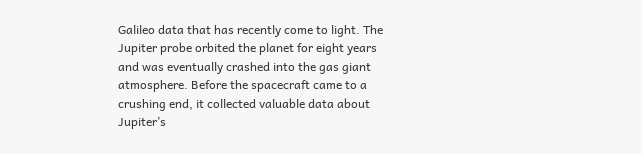Galileo data that has recently come to light. The Jupiter probe orbited the planet for eight years and was eventually crashed into the gas giant atmosphere. Before the spacecraft came to a crushing end, it collected valuable data about Jupiter’s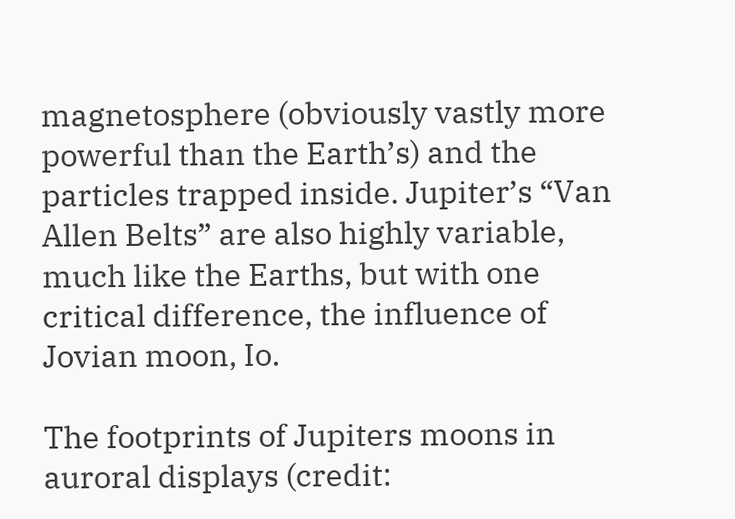magnetosphere (obviously vastly more powerful than the Earth’s) and the particles trapped inside. Jupiter’s “Van Allen Belts” are also highly variable, much like the Earths, but with one critical difference, the influence of Jovian moon, Io.

The footprints of Jupiters moons in auroral displays (credit: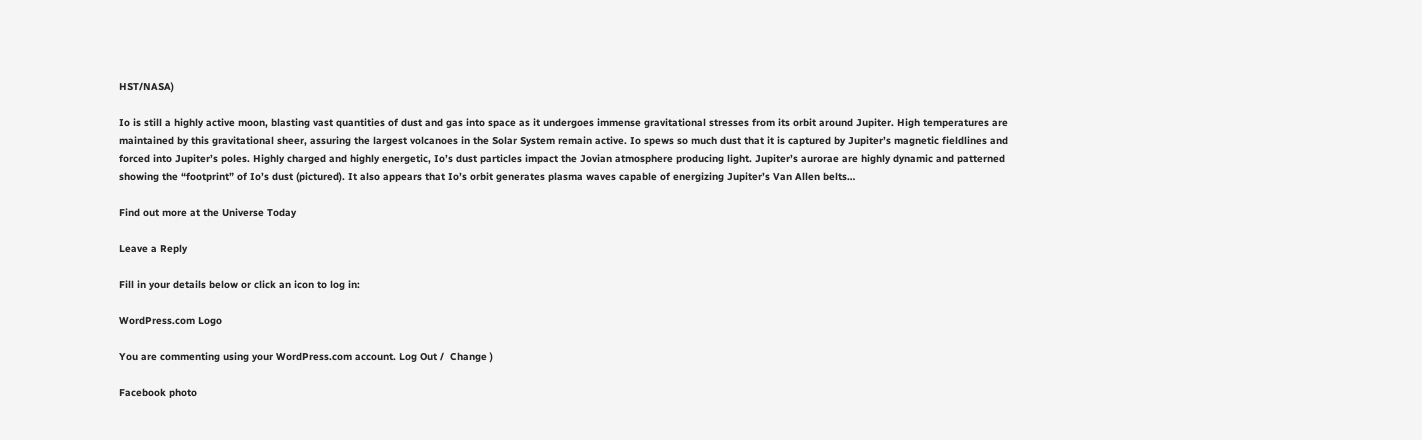HST/NASA)

Io is still a highly active moon, blasting vast quantities of dust and gas into space as it undergoes immense gravitational stresses from its orbit around Jupiter. High temperatures are maintained by this gravitational sheer, assuring the largest volcanoes in the Solar System remain active. Io spews so much dust that it is captured by Jupiter’s magnetic fieldlines and forced into Jupiter’s poles. Highly charged and highly energetic, Io’s dust particles impact the Jovian atmosphere producing light. Jupiter’s aurorae are highly dynamic and patterned showing the “footprint” of Io’s dust (pictured). It also appears that Io’s orbit generates plasma waves capable of energizing Jupiter’s Van Allen belts…

Find out more at the Universe Today

Leave a Reply

Fill in your details below or click an icon to log in:

WordPress.com Logo

You are commenting using your WordPress.com account. Log Out /  Change )

Facebook photo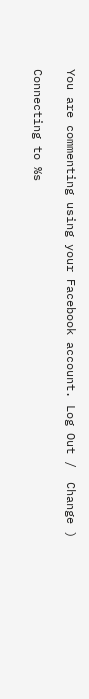You are commenting using your Facebook account. Log Out /  Change )

Connecting to %s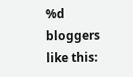%d bloggers like this: